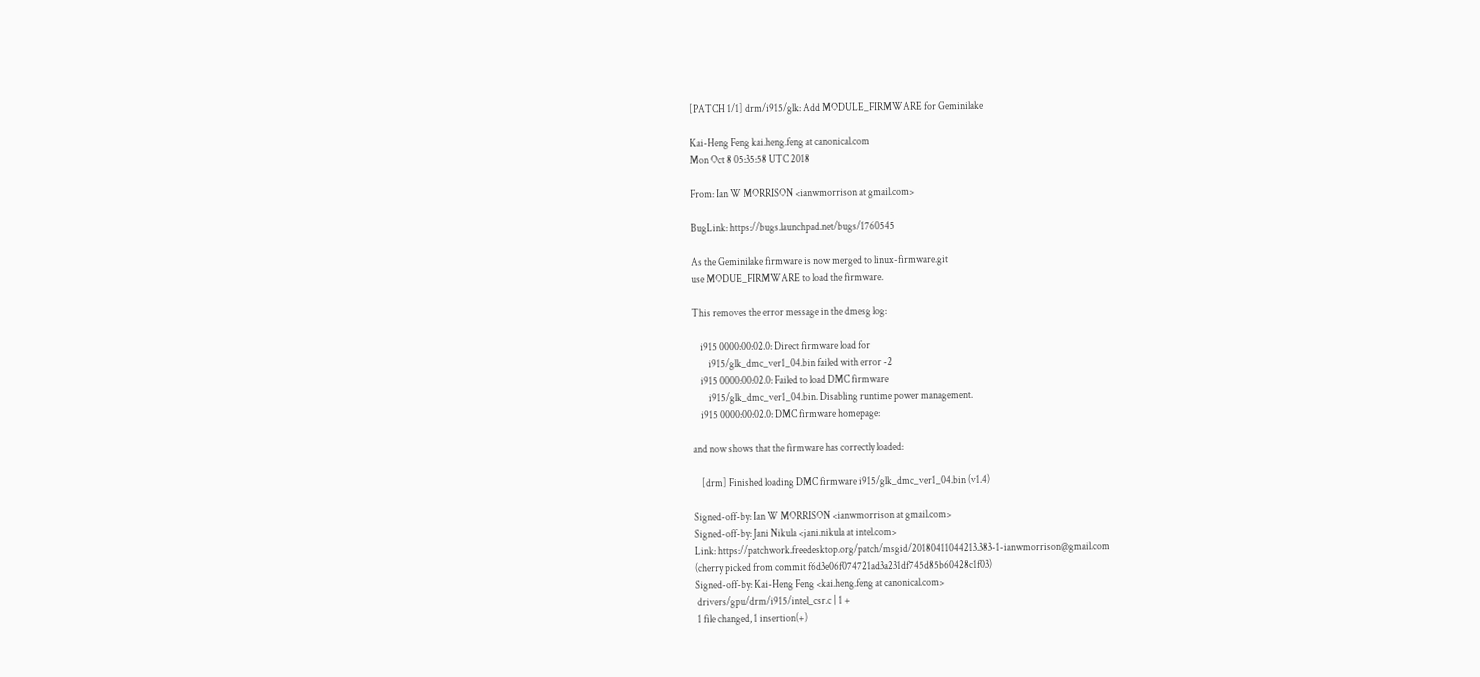[PATCH 1/1] drm/i915/glk: Add MODULE_FIRMWARE for Geminilake

Kai-Heng Feng kai.heng.feng at canonical.com
Mon Oct 8 05:35:58 UTC 2018

From: Ian W MORRISON <ianwmorrison at gmail.com>

BugLink: https://bugs.launchpad.net/bugs/1760545

As the Geminilake firmware is now merged to linux-firmware.git
use MODUE_FIRMWARE to load the firmware.

This removes the error message in the dmesg log:

    i915 0000:00:02.0: Direct firmware load for
        i915/glk_dmc_ver1_04.bin failed with error -2
    i915 0000:00:02.0: Failed to load DMC firmware
        i915/glk_dmc_ver1_04.bin. Disabling runtime power management.
    i915 0000:00:02.0: DMC firmware homepage:

and now shows that the firmware has correctly loaded:

    [drm] Finished loading DMC firmware i915/glk_dmc_ver1_04.bin (v1.4)

Signed-off-by: Ian W MORRISON <ianwmorrison at gmail.com>
Signed-off-by: Jani Nikula <jani.nikula at intel.com>
Link: https://patchwork.freedesktop.org/patch/msgid/20180411044213.383-1-ianwmorrison@gmail.com
(cherry picked from commit f6d3e06f074721ad3a231df745d85b60428c1f03)
Signed-off-by: Kai-Heng Feng <kai.heng.feng at canonical.com>
 drivers/gpu/drm/i915/intel_csr.c | 1 +
 1 file changed, 1 insertion(+)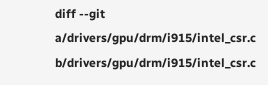diff --git a/drivers/gpu/drm/i915/intel_csr.c b/drivers/gpu/drm/i915/intel_csr.c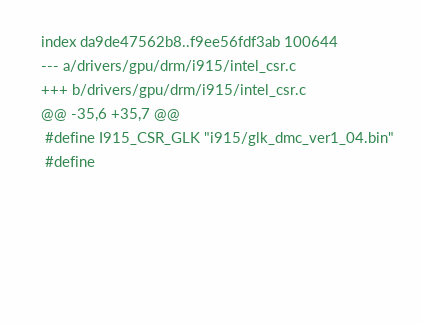index da9de47562b8..f9ee56fdf3ab 100644
--- a/drivers/gpu/drm/i915/intel_csr.c
+++ b/drivers/gpu/drm/i915/intel_csr.c
@@ -35,6 +35,7 @@
 #define I915_CSR_GLK "i915/glk_dmc_ver1_04.bin"
 #define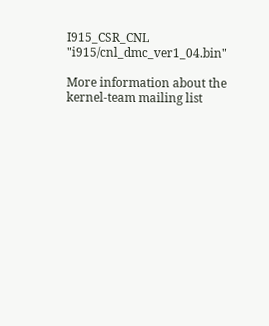I915_CSR_CNL "i915/cnl_dmc_ver1_04.bin"

More information about the kernel-team mailing list